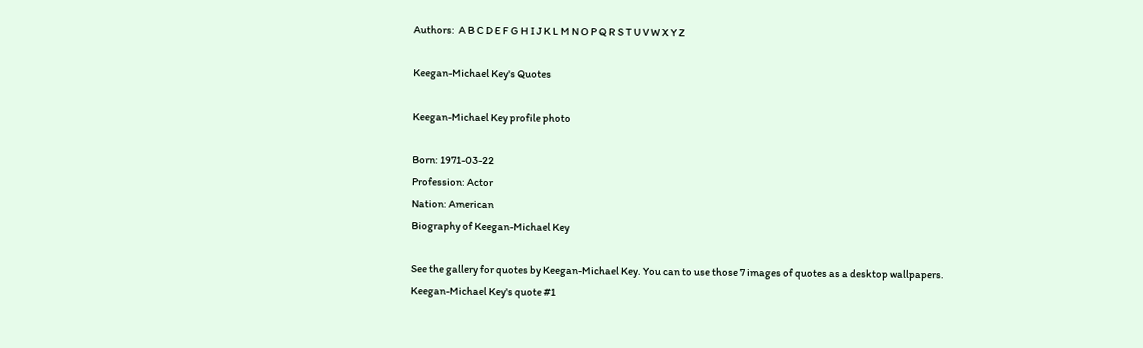Authors:  A B C D E F G H I J K L M N O P Q R S T U V W X Y Z

Keegan-Michael Key's Quotes

Keegan-Michael Key profile photo

Born: 1971-03-22
Profession: Actor
Nation: American
Biography of Keegan-Michael Key

See the gallery for quotes by Keegan-Michael Key. You can to use those 7 images of quotes as a desktop wallpapers.
Keegan-Michael Key's quote #1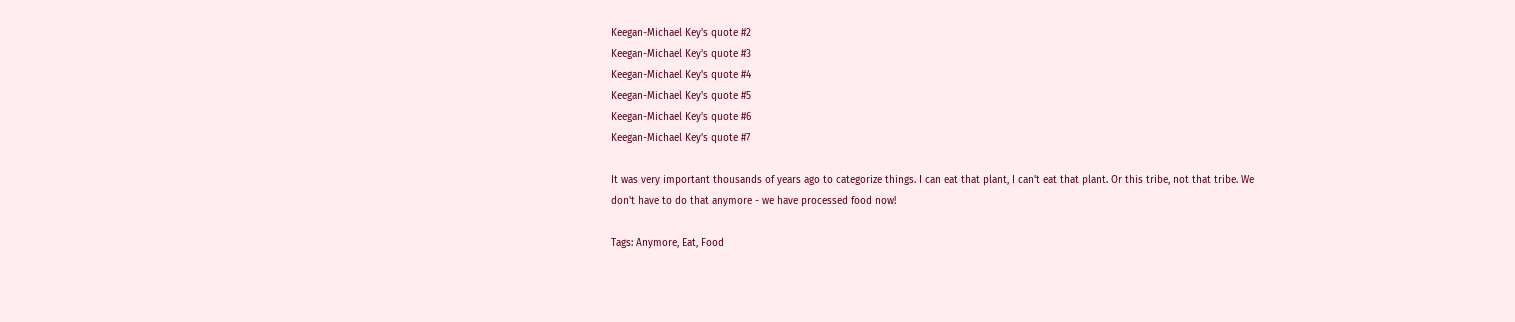Keegan-Michael Key's quote #2
Keegan-Michael Key's quote #3
Keegan-Michael Key's quote #4
Keegan-Michael Key's quote #5
Keegan-Michael Key's quote #6
Keegan-Michael Key's quote #7

It was very important thousands of years ago to categorize things. I can eat that plant, I can't eat that plant. Or this tribe, not that tribe. We don't have to do that anymore - we have processed food now!

Tags: Anymore, Eat, Food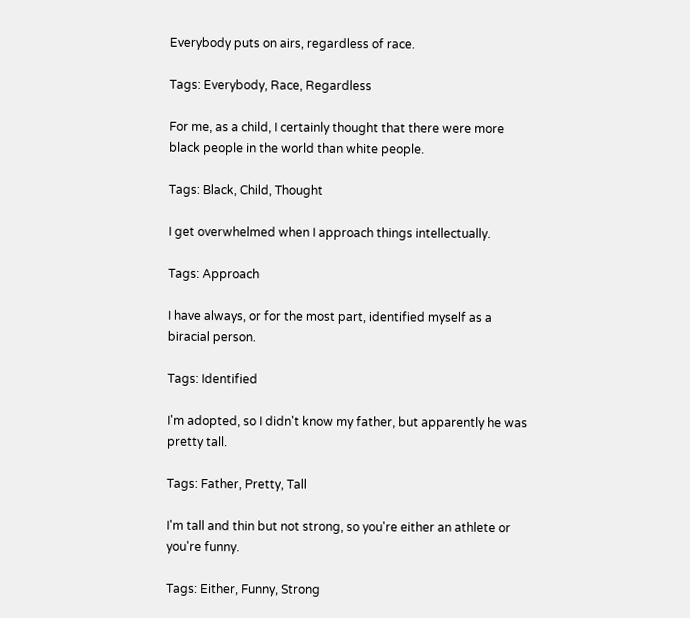Everybody puts on airs, regardless of race.

Tags: Everybody, Race, Regardless

For me, as a child, I certainly thought that there were more black people in the world than white people.

Tags: Black, Child, Thought

I get overwhelmed when I approach things intellectually.

Tags: Approach

I have always, or for the most part, identified myself as a biracial person.

Tags: Identified

I'm adopted, so I didn't know my father, but apparently he was pretty tall.

Tags: Father, Pretty, Tall

I'm tall and thin but not strong, so you're either an athlete or you're funny.

Tags: Either, Funny, Strong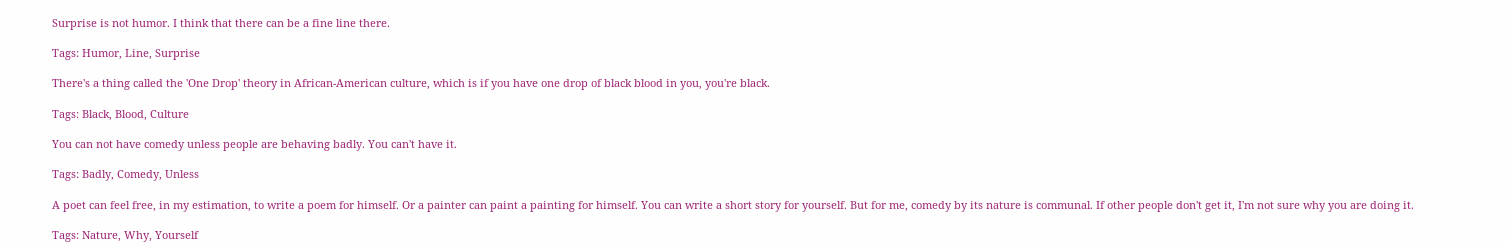Surprise is not humor. I think that there can be a fine line there.

Tags: Humor, Line, Surprise

There's a thing called the 'One Drop' theory in African-American culture, which is if you have one drop of black blood in you, you're black.

Tags: Black, Blood, Culture

You can not have comedy unless people are behaving badly. You can't have it.

Tags: Badly, Comedy, Unless

A poet can feel free, in my estimation, to write a poem for himself. Or a painter can paint a painting for himself. You can write a short story for yourself. But for me, comedy by its nature is communal. If other people don't get it, I'm not sure why you are doing it.

Tags: Nature, Why, Yourself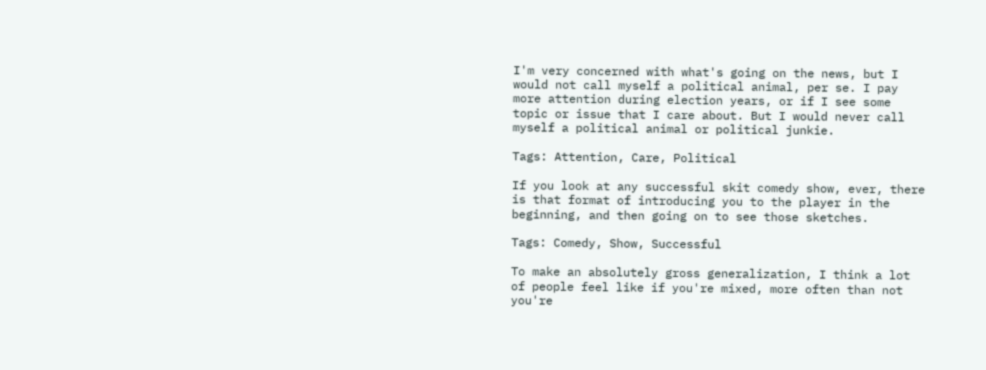I'm very concerned with what's going on the news, but I would not call myself a political animal, per se. I pay more attention during election years, or if I see some topic or issue that I care about. But I would never call myself a political animal or political junkie.

Tags: Attention, Care, Political

If you look at any successful skit comedy show, ever, there is that format of introducing you to the player in the beginning, and then going on to see those sketches.

Tags: Comedy, Show, Successful

To make an absolutely gross generalization, I think a lot of people feel like if you're mixed, more often than not you're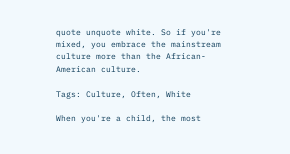quote unquote white. So if you're mixed, you embrace the mainstream culture more than the African-American culture.

Tags: Culture, Often, White

When you're a child, the most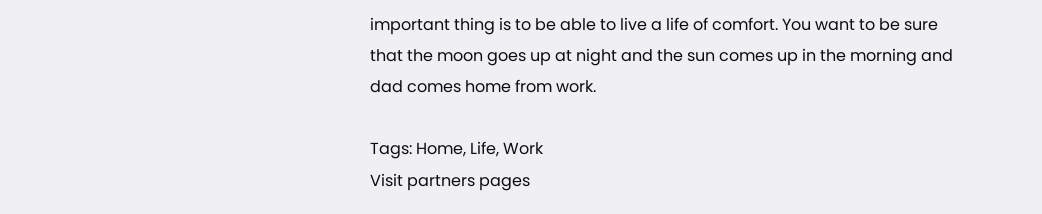important thing is to be able to live a life of comfort. You want to be sure that the moon goes up at night and the sun comes up in the morning and dad comes home from work.

Tags: Home, Life, Work
Visit partners pages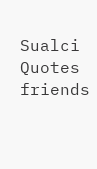Sualci Quotes friends